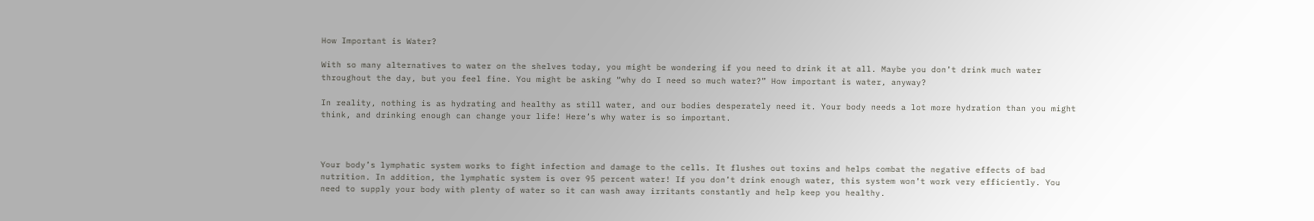How Important is Water?

With so many alternatives to water on the shelves today, you might be wondering if you need to drink it at all. Maybe you don’t drink much water throughout the day, but you feel fine. You might be asking “why do I need so much water?” How important is water, anyway?

In reality, nothing is as hydrating and healthy as still water, and our bodies desperately need it. Your body needs a lot more hydration than you might think, and drinking enough can change your life! Here’s why water is so important.



Your body’s lymphatic system works to fight infection and damage to the cells. It flushes out toxins and helps combat the negative effects of bad nutrition. In addition, the lymphatic system is over 95 percent water! If you don’t drink enough water, this system won’t work very efficiently. You need to supply your body with plenty of water so it can wash away irritants constantly and help keep you healthy.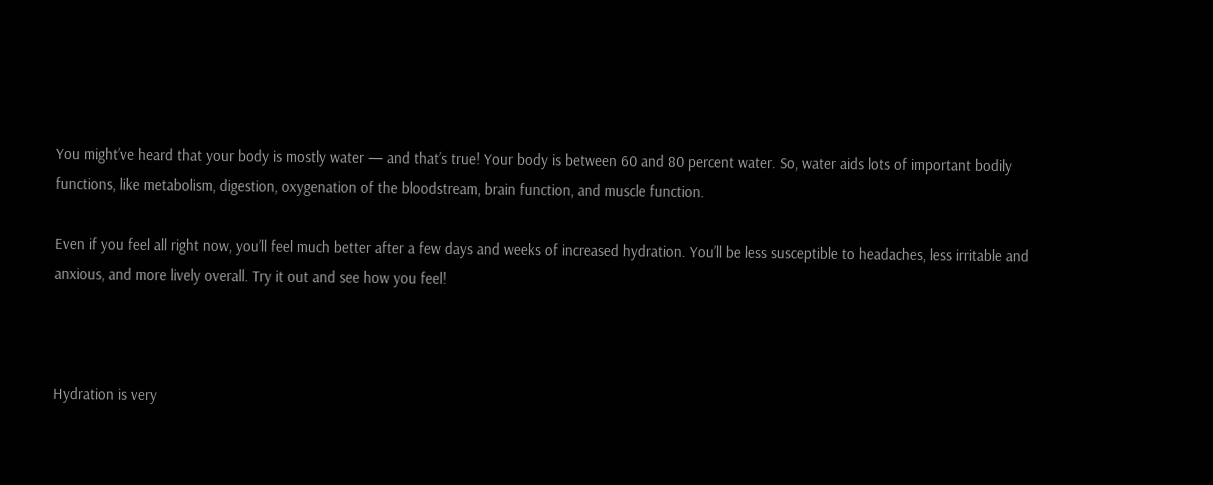You might’ve heard that your body is mostly water — and that’s true! Your body is between 60 and 80 percent water. So, water aids lots of important bodily functions, like metabolism, digestion, oxygenation of the bloodstream, brain function, and muscle function.

Even if you feel all right now, you’ll feel much better after a few days and weeks of increased hydration. You’ll be less susceptible to headaches, less irritable and anxious, and more lively overall. Try it out and see how you feel!



Hydration is very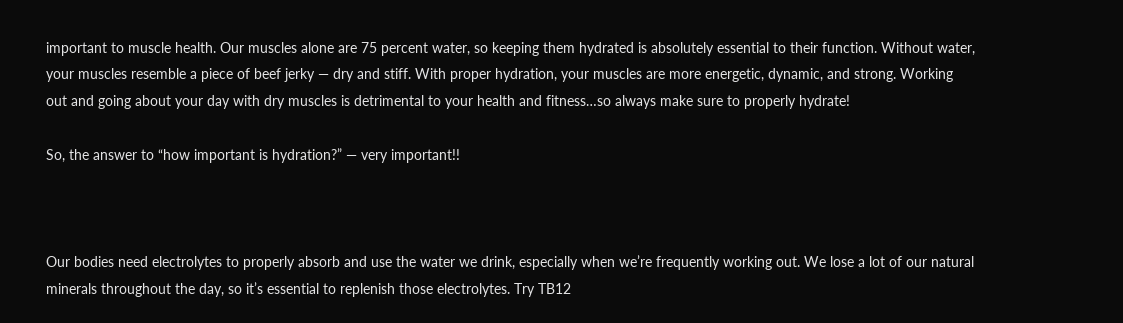important to muscle health. Our muscles alone are 75 percent water, so keeping them hydrated is absolutely essential to their function. Without water, your muscles resemble a piece of beef jerky — dry and stiff. With proper hydration, your muscles are more energetic, dynamic, and strong. Working out and going about your day with dry muscles is detrimental to your health and fitness…so always make sure to properly hydrate!

So, the answer to “how important is hydration?” — very important!!



Our bodies need electrolytes to properly absorb and use the water we drink, especially when we’re frequently working out. We lose a lot of our natural minerals throughout the day, so it’s essential to replenish those electrolytes. Try TB12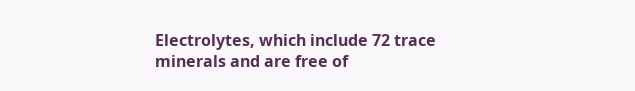Electrolytes, which include 72 trace minerals and are free of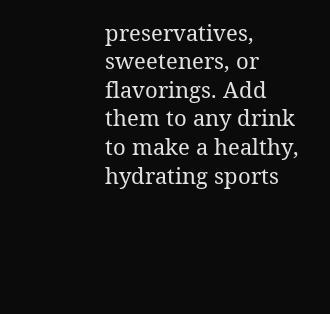preservatives, sweeteners, or flavorings. Add them to any drink to make a healthy, hydrating sports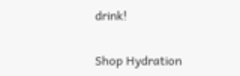drink!


Shop Hydration